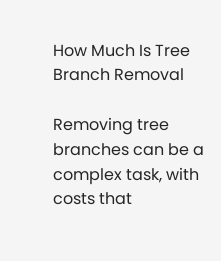How Much Is Tree Branch Removal

Removing tree branches can be a complex task, with costs that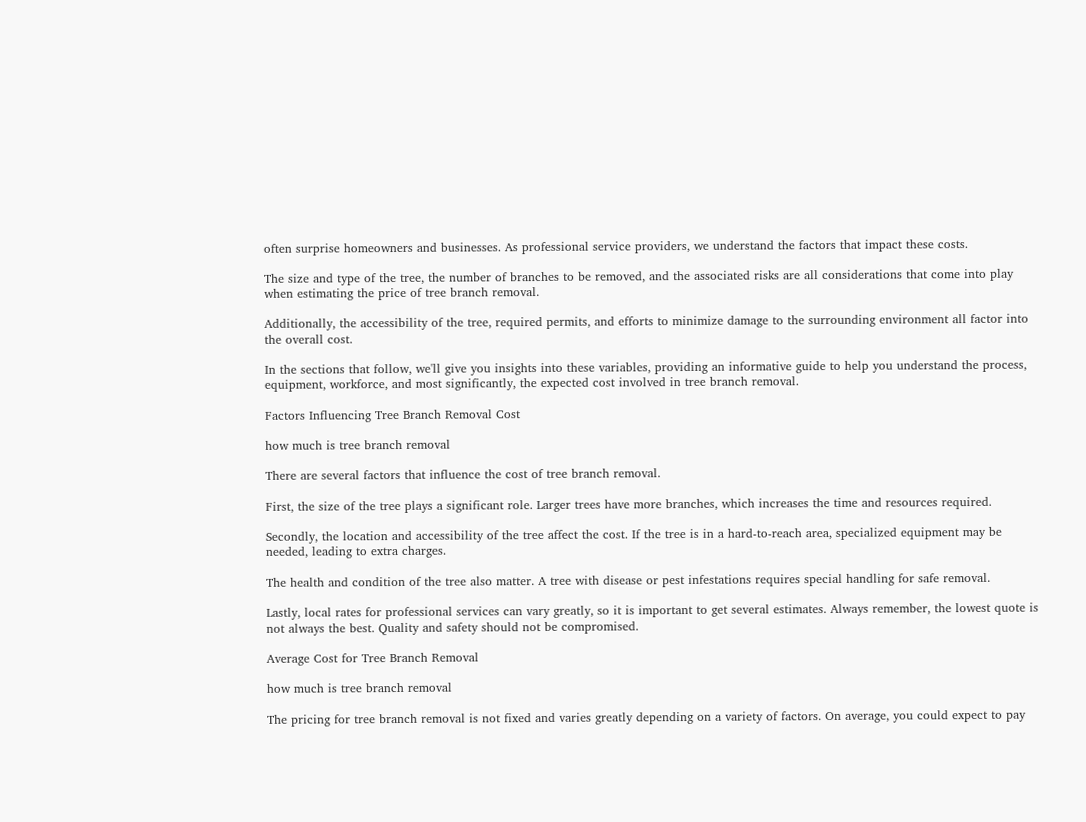often surprise homeowners and businesses. As professional service providers, we understand the factors that impact these costs.

The size and type of the tree, the number of branches to be removed, and the associated risks are all considerations that come into play when estimating the price of tree branch removal.

Additionally, the accessibility of the tree, required permits, and efforts to minimize damage to the surrounding environment all factor into the overall cost.

In the sections that follow, we'll give you insights into these variables, providing an informative guide to help you understand the process, equipment, workforce, and most significantly, the expected cost involved in tree branch removal.

Factors Influencing Tree Branch Removal Cost

how much is tree branch removal

There are several factors that influence the cost of tree branch removal.

First, the size of the tree plays a significant role. Larger trees have more branches, which increases the time and resources required.

Secondly, the location and accessibility of the tree affect the cost. If the tree is in a hard-to-reach area, specialized equipment may be needed, leading to extra charges.

The health and condition of the tree also matter. A tree with disease or pest infestations requires special handling for safe removal.

Lastly, local rates for professional services can vary greatly, so it is important to get several estimates. Always remember, the lowest quote is not always the best. Quality and safety should not be compromised.

Average Cost for Tree Branch Removal

how much is tree branch removal

The pricing for tree branch removal is not fixed and varies greatly depending on a variety of factors. On average, you could expect to pay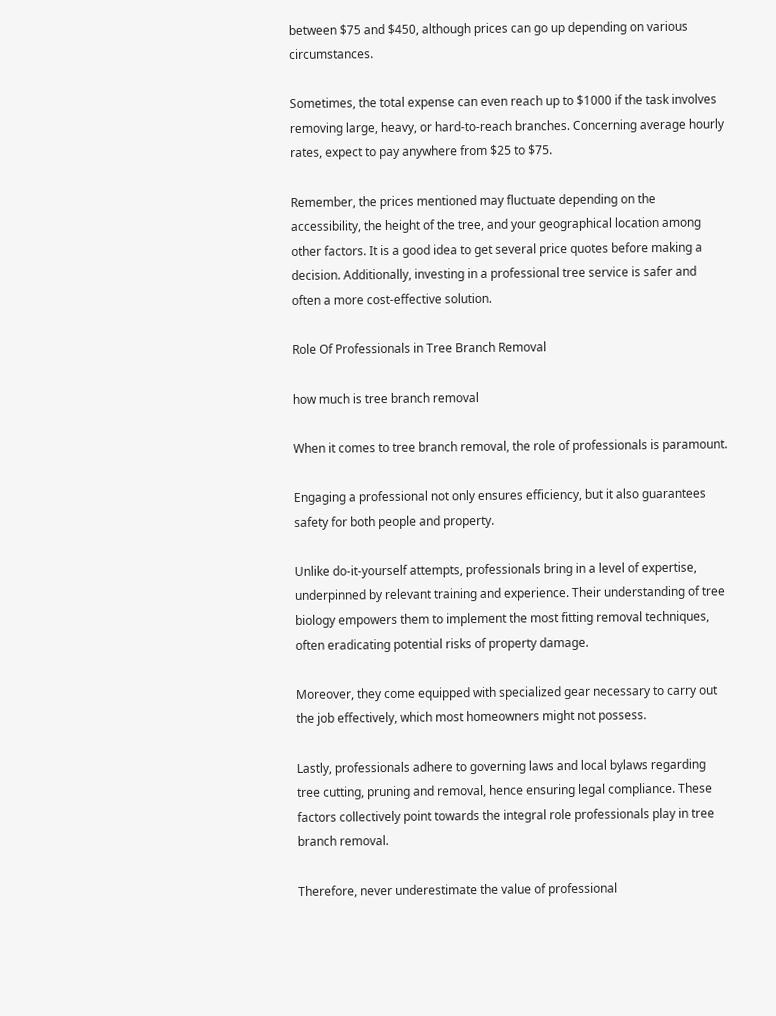between $75 and $450, although prices can go up depending on various circumstances.

Sometimes, the total expense can even reach up to $1000 if the task involves removing large, heavy, or hard-to-reach branches. Concerning average hourly rates, expect to pay anywhere from $25 to $75.

Remember, the prices mentioned may fluctuate depending on the accessibility, the height of the tree, and your geographical location among other factors. It is a good idea to get several price quotes before making a decision. Additionally, investing in a professional tree service is safer and often a more cost-effective solution.

Role Of Professionals in Tree Branch Removal

how much is tree branch removal

When it comes to tree branch removal, the role of professionals is paramount.

Engaging a professional not only ensures efficiency, but it also guarantees safety for both people and property.

Unlike do-it-yourself attempts, professionals bring in a level of expertise, underpinned by relevant training and experience. Their understanding of tree biology empowers them to implement the most fitting removal techniques, often eradicating potential risks of property damage.

Moreover, they come equipped with specialized gear necessary to carry out the job effectively, which most homeowners might not possess.

Lastly, professionals adhere to governing laws and local bylaws regarding tree cutting, pruning and removal, hence ensuring legal compliance. These factors collectively point towards the integral role professionals play in tree branch removal.

Therefore, never underestimate the value of professional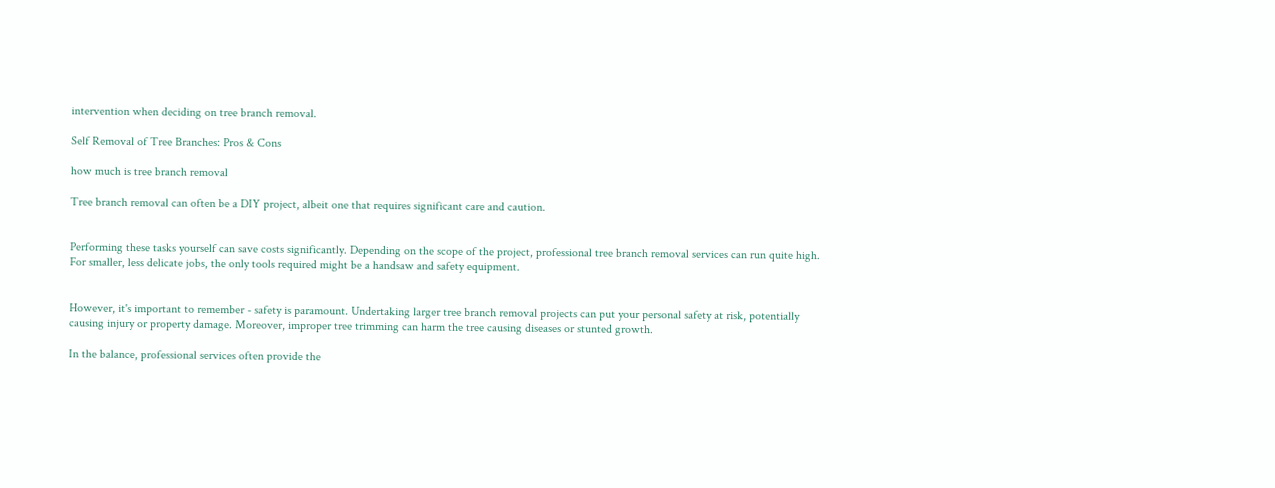intervention when deciding on tree branch removal.

Self Removal of Tree Branches: Pros & Cons

how much is tree branch removal

Tree branch removal can often be a DIY project, albeit one that requires significant care and caution.


Performing these tasks yourself can save costs significantly. Depending on the scope of the project, professional tree branch removal services can run quite high. For smaller, less delicate jobs, the only tools required might be a handsaw and safety equipment.


However, it's important to remember - safety is paramount. Undertaking larger tree branch removal projects can put your personal safety at risk, potentially causing injury or property damage. Moreover, improper tree trimming can harm the tree causing diseases or stunted growth.

In the balance, professional services often provide the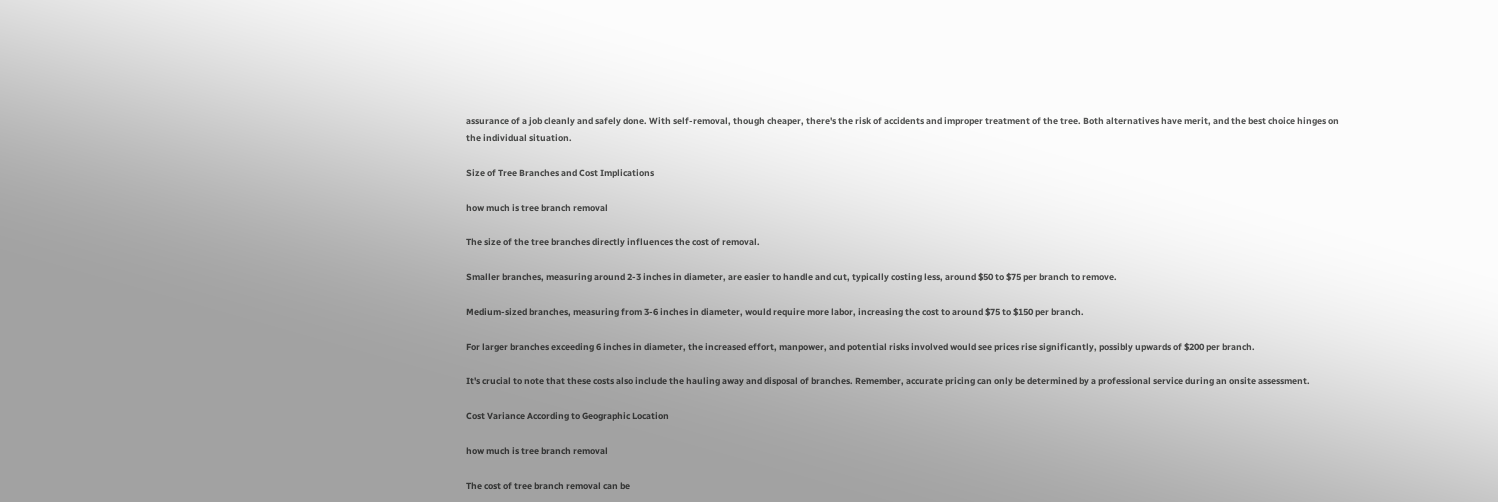assurance of a job cleanly and safely done. With self-removal, though cheaper, there's the risk of accidents and improper treatment of the tree. Both alternatives have merit, and the best choice hinges on the individual situation.

Size of Tree Branches and Cost Implications

how much is tree branch removal

The size of the tree branches directly influences the cost of removal.

Smaller branches, measuring around 2-3 inches in diameter, are easier to handle and cut, typically costing less, around $50 to $75 per branch to remove.

Medium-sized branches, measuring from 3-6 inches in diameter, would require more labor, increasing the cost to around $75 to $150 per branch.

For larger branches exceeding 6 inches in diameter, the increased effort, manpower, and potential risks involved would see prices rise significantly, possibly upwards of $200 per branch.

It's crucial to note that these costs also include the hauling away and disposal of branches. Remember, accurate pricing can only be determined by a professional service during an onsite assessment.

Cost Variance According to Geographic Location

how much is tree branch removal

The cost of tree branch removal can be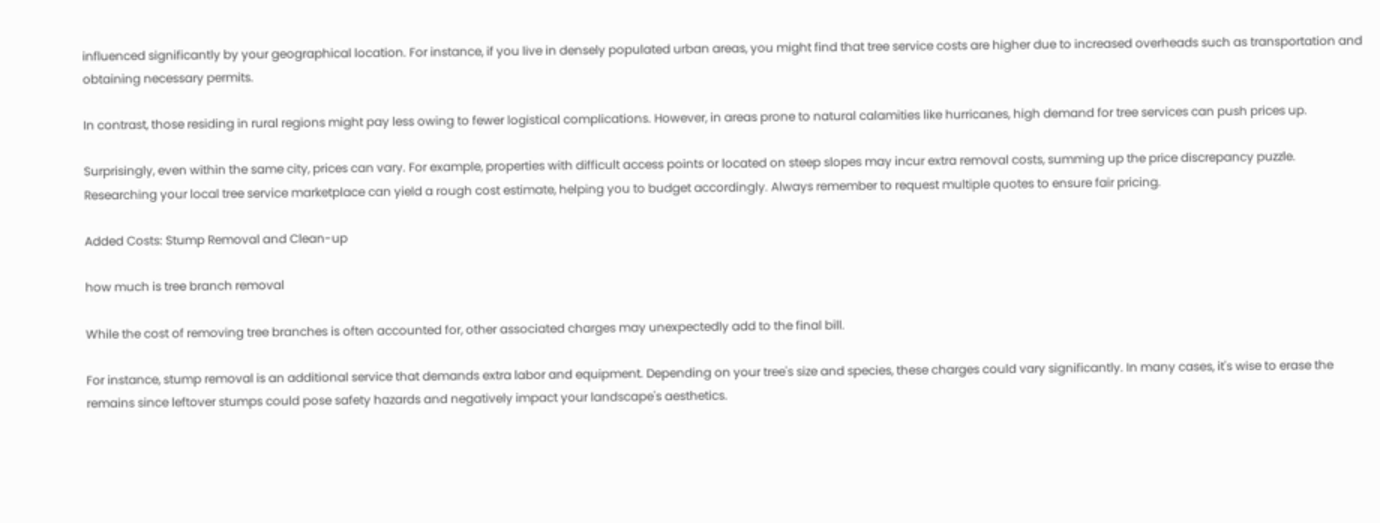influenced significantly by your geographical location. For instance, if you live in densely populated urban areas, you might find that tree service costs are higher due to increased overheads such as transportation and obtaining necessary permits.

In contrast, those residing in rural regions might pay less owing to fewer logistical complications. However, in areas prone to natural calamities like hurricanes, high demand for tree services can push prices up.

Surprisingly, even within the same city, prices can vary. For example, properties with difficult access points or located on steep slopes may incur extra removal costs, summing up the price discrepancy puzzle. Researching your local tree service marketplace can yield a rough cost estimate, helping you to budget accordingly. Always remember to request multiple quotes to ensure fair pricing.

Added Costs: Stump Removal and Clean-up

how much is tree branch removal

While the cost of removing tree branches is often accounted for, other associated charges may unexpectedly add to the final bill.

For instance, stump removal is an additional service that demands extra labor and equipment. Depending on your tree's size and species, these charges could vary significantly. In many cases, it's wise to erase the remains since leftover stumps could pose safety hazards and negatively impact your landscape's aesthetics.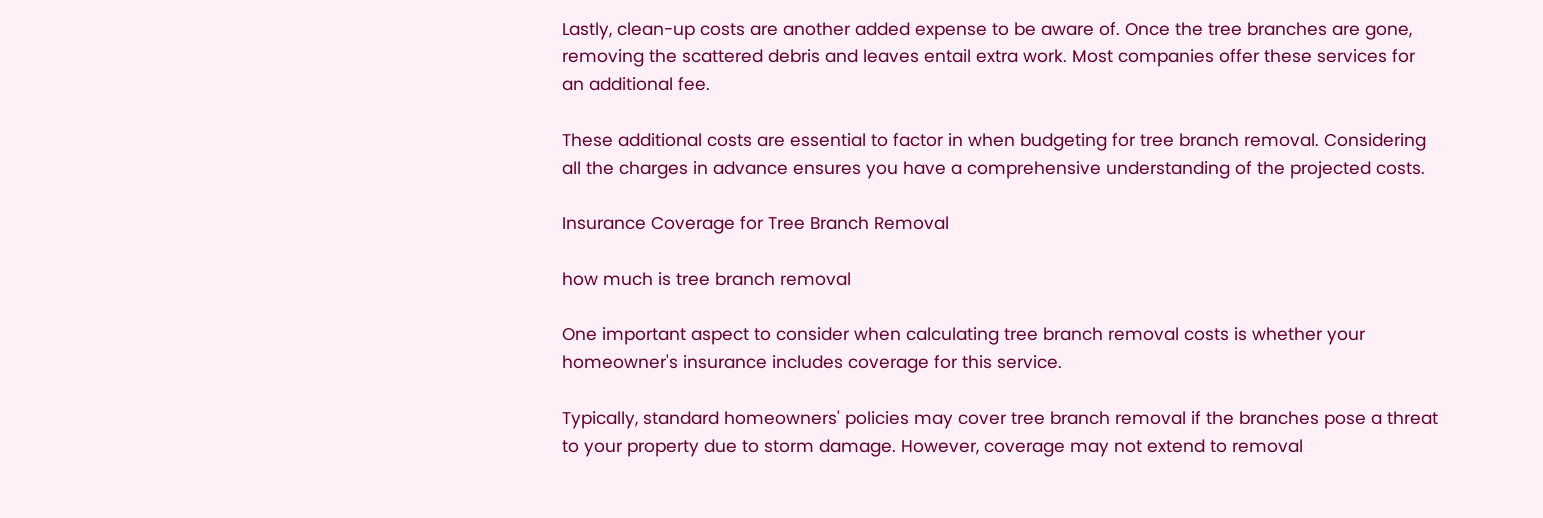Lastly, clean-up costs are another added expense to be aware of. Once the tree branches are gone, removing the scattered debris and leaves entail extra work. Most companies offer these services for an additional fee.

These additional costs are essential to factor in when budgeting for tree branch removal. Considering all the charges in advance ensures you have a comprehensive understanding of the projected costs.

Insurance Coverage for Tree Branch Removal

how much is tree branch removal

One important aspect to consider when calculating tree branch removal costs is whether your homeowner's insurance includes coverage for this service.

Typically, standard homeowners' policies may cover tree branch removal if the branches pose a threat to your property due to storm damage. However, coverage may not extend to removal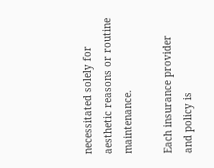necessitated solely for aesthetic reasons or routine maintenance.

Each insurance provider and policy is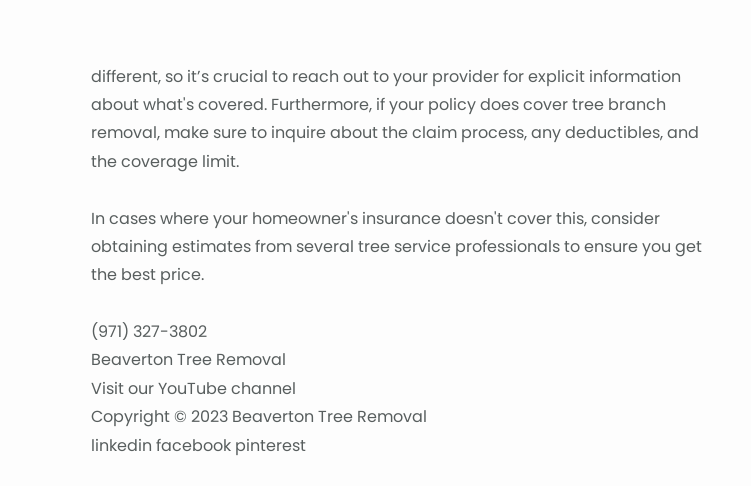different, so it’s crucial to reach out to your provider for explicit information about what's covered. Furthermore, if your policy does cover tree branch removal, make sure to inquire about the claim process, any deductibles, and the coverage limit.

In cases where your homeowner's insurance doesn't cover this, consider obtaining estimates from several tree service professionals to ensure you get the best price.

(971) 327-3802
Beaverton Tree Removal
Visit our YouTube channel
Copyright © 2023 Beaverton Tree Removal
linkedin facebook pinterest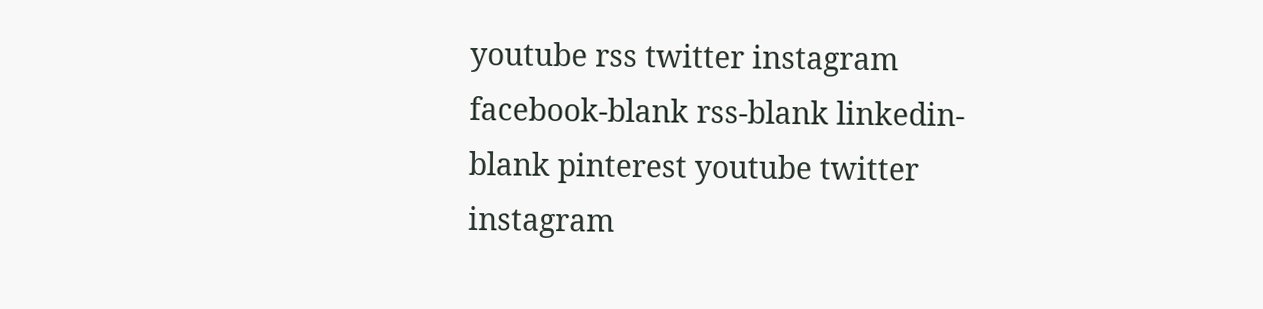youtube rss twitter instagram facebook-blank rss-blank linkedin-blank pinterest youtube twitter instagram